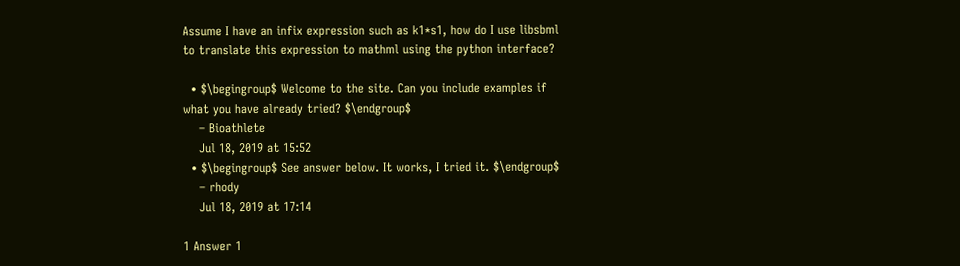Assume I have an infix expression such as k1*s1, how do I use libsbml to translate this expression to mathml using the python interface?

  • $\begingroup$ Welcome to the site. Can you include examples if what you have already tried? $\endgroup$
    – Bioathlete
    Jul 18, 2019 at 15:52
  • $\begingroup$ See answer below. It works, I tried it. $\endgroup$
    – rhody
    Jul 18, 2019 at 17:14

1 Answer 1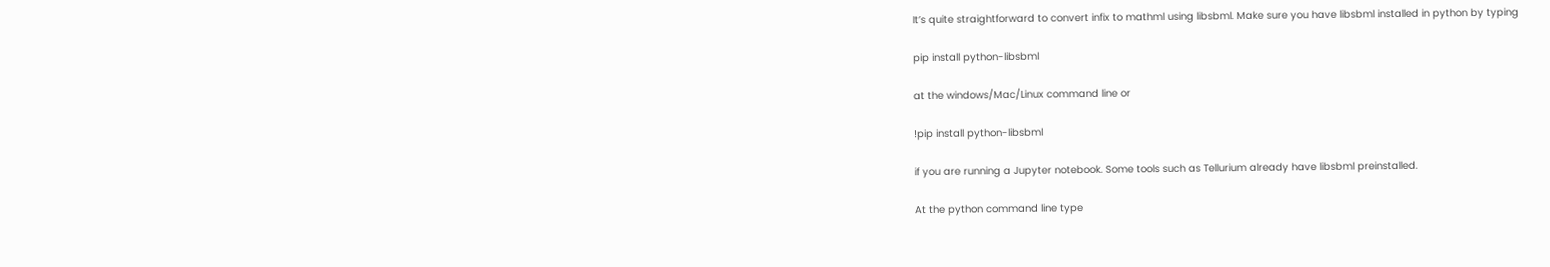It’s quite straightforward to convert infix to mathml using libsbml. Make sure you have libsbml installed in python by typing

pip install python-libsbml

at the windows/Mac/Linux command line or

!pip install python-libsbml

if you are running a Jupyter notebook. Some tools such as Tellurium already have libsbml preinstalled.

At the python command line type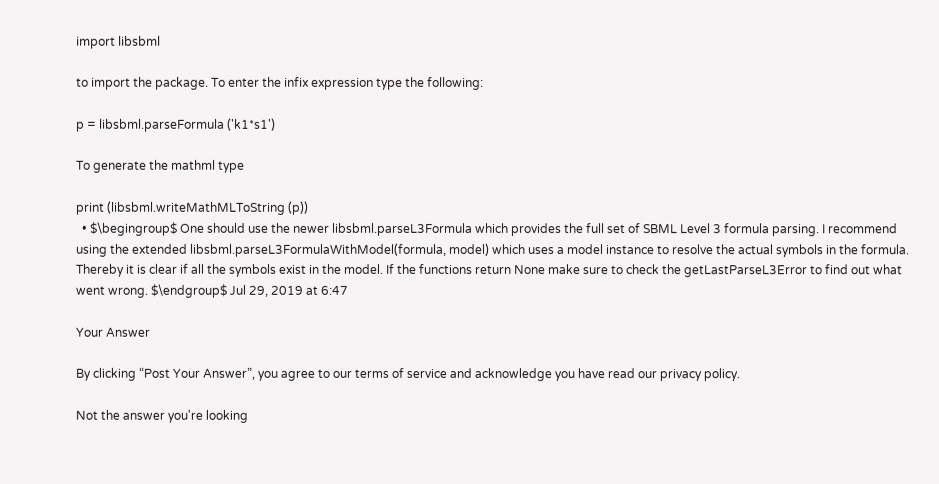import libsbml

to import the package. To enter the infix expression type the following:

p = libsbml.parseFormula ('k1*s1')

To generate the mathml type

print (libsbml.writeMathMLToString (p))
  • $\begingroup$ One should use the newer libsbml.parseL3Formula which provides the full set of SBML Level 3 formula parsing. I recommend using the extended libsbml.parseL3FormulaWithModel(formula, model) which uses a model instance to resolve the actual symbols in the formula. Thereby it is clear if all the symbols exist in the model. If the functions return None make sure to check the getLastParseL3Error to find out what went wrong. $\endgroup$ Jul 29, 2019 at 6:47

Your Answer

By clicking “Post Your Answer”, you agree to our terms of service and acknowledge you have read our privacy policy.

Not the answer you're looking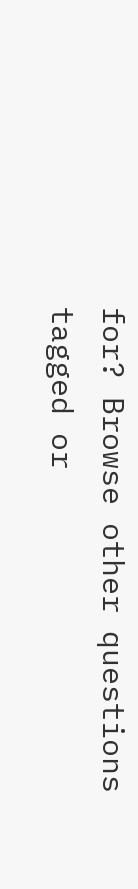for? Browse other questions tagged or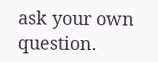ask your own question.